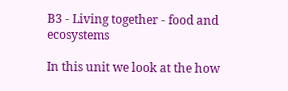B3 - Living together - food and ecosystems

In this unit we look at the how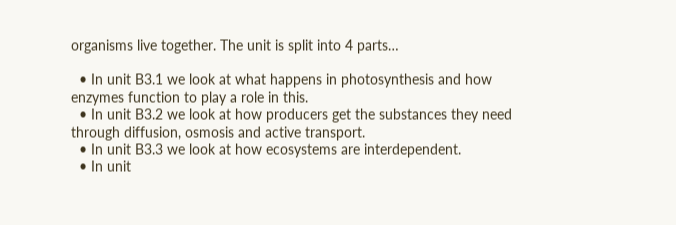organisms live together. The unit is split into 4 parts…

  • In unit B3.1 we look at what happens in photosynthesis and how enzymes function to play a role in this.
  • In unit B3.2 we look at how producers get the substances they need through diffusion, osmosis and active transport.
  • In unit B3.3 we look at how ecosystems are interdependent.
  • In unit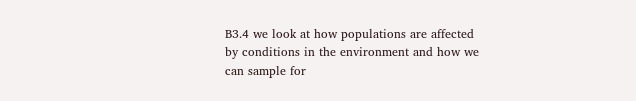B3.4 we look at how populations are affected by conditions in the environment and how we can sample for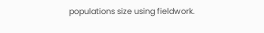populations size using fieldwork.